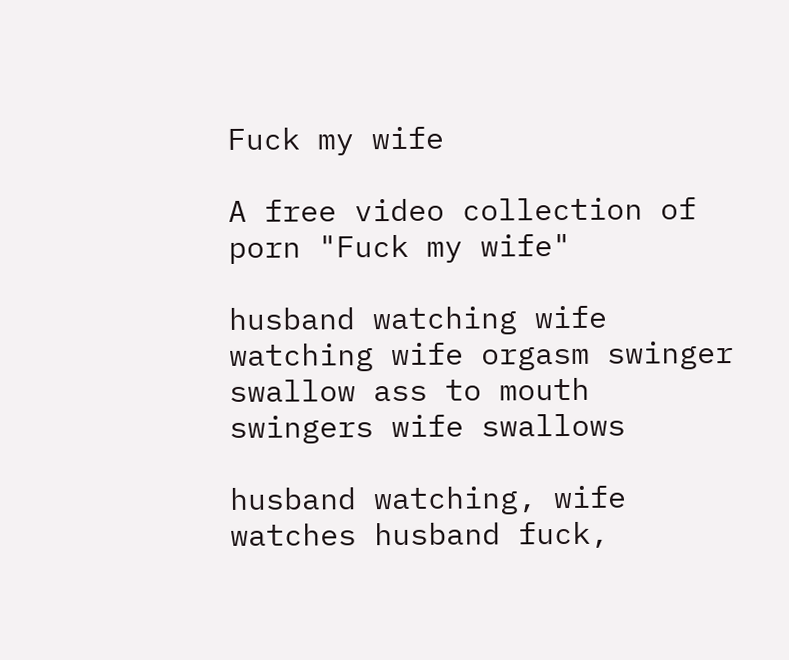Fuck my wife

A free video collection of porn "Fuck my wife"

husband watching wife watching wife orgasm swinger swallow ass to mouth swingers wife swallows

husband watching, wife watches husband fuck,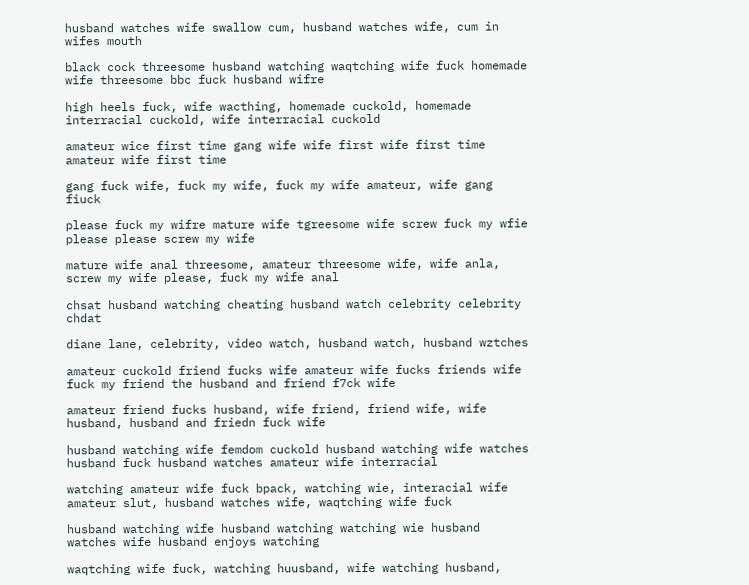husband watches wife swallow cum, husband watches wife, cum in wifes mouth

black cock threesome husband watching waqtching wife fuck homemade wife threesome bbc fuck husband wifre

high heels fuck, wife wacthing, homemade cuckold, homemade interracial cuckold, wife interracial cuckold

amateur wice first time gang wife wife first wife first time amateur wife first time

gang fuck wife, fuck my wife, fuck my wife amateur, wife gang fiuck

please fuck my wifre mature wife tgreesome wife screw fuck my wfie please please screw my wife

mature wife anal threesome, amateur threesome wife, wife anla, screw my wife please, fuck my wife anal

chsat husband watching cheating husband watch celebrity celebrity chdat

diane lane, celebrity, video watch, husband watch, husband wztches

amateur cuckold friend fucks wife amateur wife fucks friends wife fuck my friend the husband and friend f7ck wife

amateur friend fucks husband, wife friend, friend wife, wife husband, husband and friedn fuck wife

husband watching wife femdom cuckold husband watching wife watches husband fuck husband watches amateur wife interracial

watching amateur wife fuck bpack, watching wie, interacial wife amateur slut, husband watches wife, waqtching wife fuck

husband watching wife husband watching watching wie husband watches wife husband enjoys watching

waqtching wife fuck, watching huusband, wife watching husband,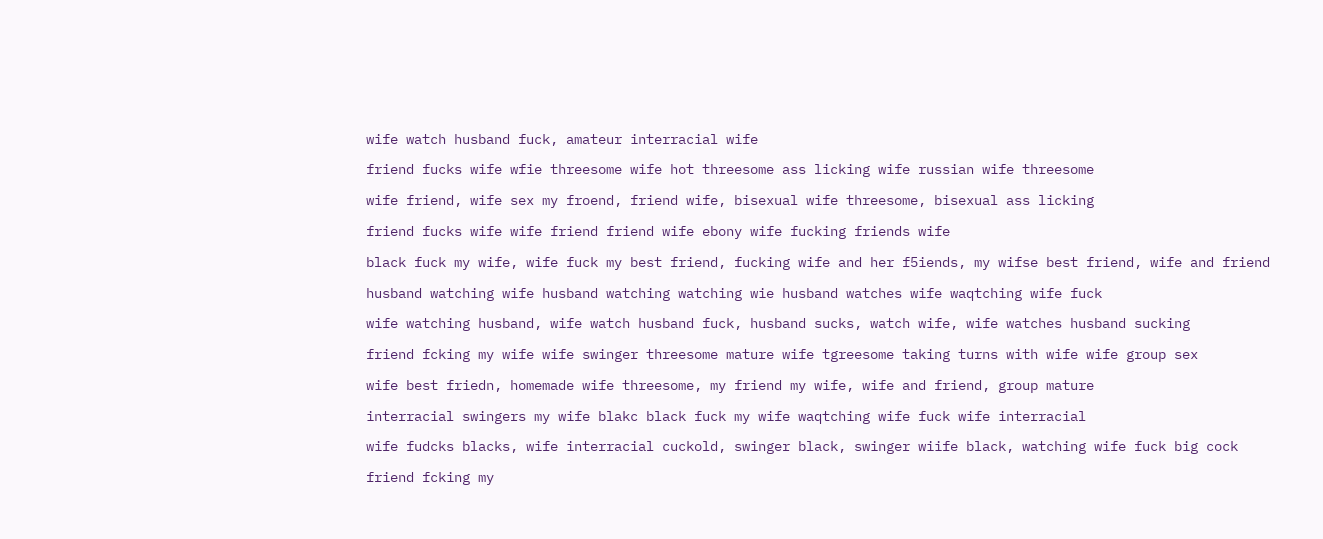wife watch husband fuck, amateur interracial wife

friend fucks wife wfie threesome wife hot threesome ass licking wife russian wife threesome

wife friend, wife sex my froend, friend wife, bisexual wife threesome, bisexual ass licking

friend fucks wife wife friend friend wife ebony wife fucking friends wife

black fuck my wife, wife fuck my best friend, fucking wife and her f5iends, my wifse best friend, wife and friend

husband watching wife husband watching watching wie husband watches wife waqtching wife fuck

wife watching husband, wife watch husband fuck, husband sucks, watch wife, wife watches husband sucking

friend fcking my wife wife swinger threesome mature wife tgreesome taking turns with wife wife group sex

wife best friedn, homemade wife threesome, my friend my wife, wife and friend, group mature

interracial swingers my wife blakc black fuck my wife waqtching wife fuck wife interracial

wife fudcks blacks, wife interracial cuckold, swinger black, swinger wiife black, watching wife fuck big cock

friend fcking my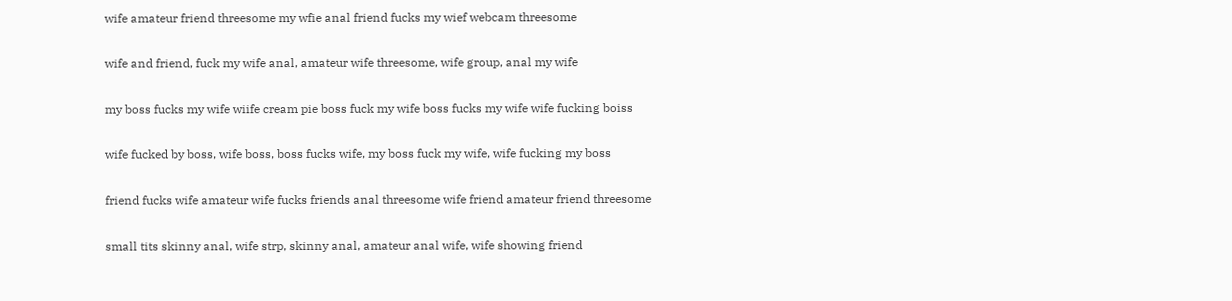wife amateur friend threesome my wfie anal friend fucks my wief webcam threesome

wife and friend, fuck my wife anal, amateur wife threesome, wife group, anal my wife

my boss fucks my wife wiife cream pie boss fuck my wife boss fucks my wife wife fucking boiss

wife fucked by boss, wife boss, boss fucks wife, my boss fuck my wife, wife fucking my boss

friend fucks wife amateur wife fucks friends anal threesome wife friend amateur friend threesome

small tits skinny anal, wife strp, skinny anal, amateur anal wife, wife showing friend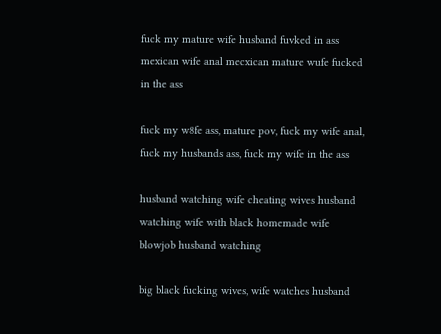fuck my mature wife husband fuvked in ass mexican wife anal mecxican mature wufe fucked in the ass

fuck my w8fe ass, mature pov, fuck my wife anal, fuck my husbands ass, fuck my wife in the ass

husband watching wife cheating wives husband watching wife with black homemade wife blowjob husband watching

big black fucking wives, wife watches husband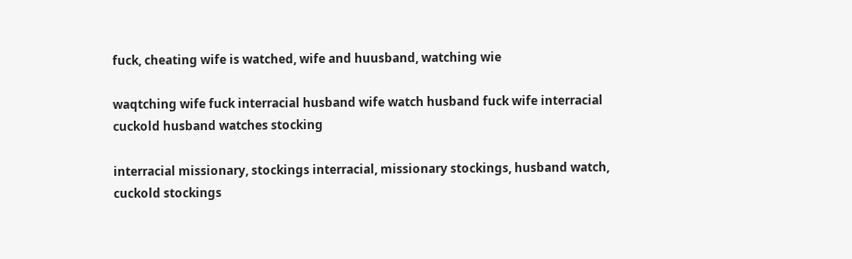fuck, cheating wife is watched, wife and huusband, watching wie

waqtching wife fuck interracial husband wife watch husband fuck wife interracial cuckold husband watches stocking

interracial missionary, stockings interracial, missionary stockings, husband watch, cuckold stockings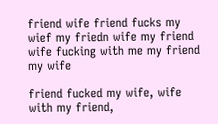friend wife friend fucks my wief my friedn wife my friend wife fucking with me my friend my wife

friend fucked my wife, wife with my friend,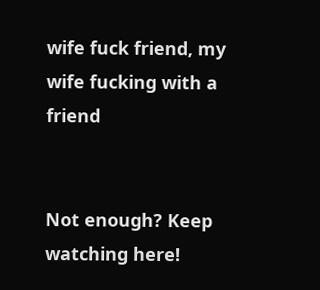wife fuck friend, my wife fucking with a friend


Not enough? Keep watching here!